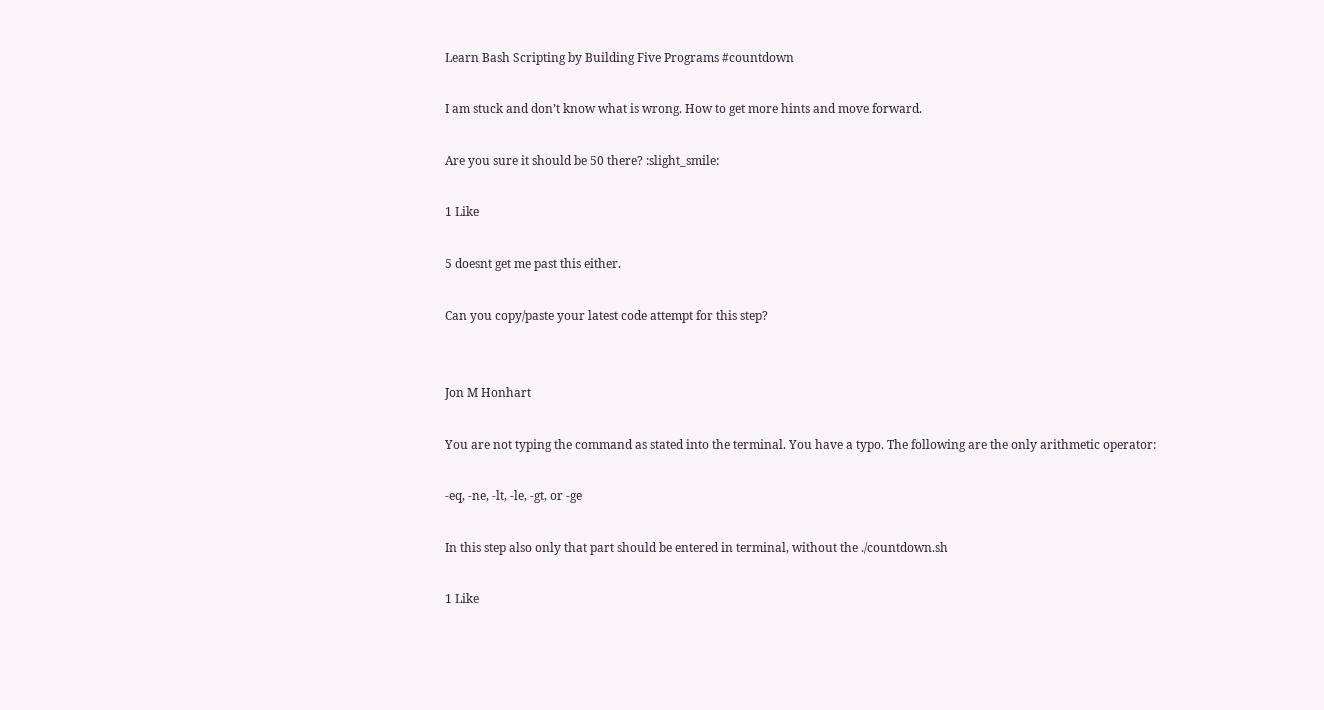Learn Bash Scripting by Building Five Programs #countdown

I am stuck and don’t know what is wrong. How to get more hints and move forward.

Are you sure it should be 50 there? :slight_smile:

1 Like

5 doesnt get me past this either.

Can you copy/paste your latest code attempt for this step?


Jon M Honhart

You are not typing the command as stated into the terminal. You have a typo. The following are the only arithmetic operator:

-eq, -ne, -lt, -le, -gt, or -ge

In this step also only that part should be entered in terminal, without the ./countdown.sh

1 Like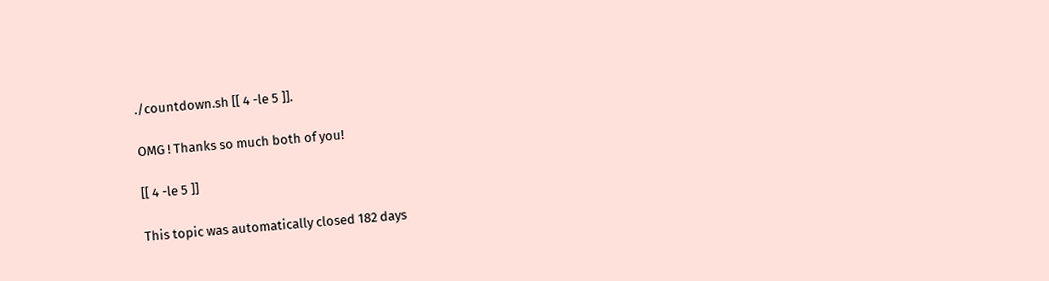./countdown.sh [[ 4 -le 5 ]].

OMG ! Thanks so much both of you!

[[ 4 -le 5 ]]

This topic was automatically closed 182 days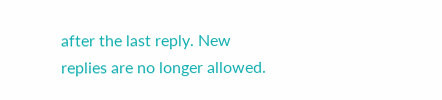after the last reply. New replies are no longer allowed.